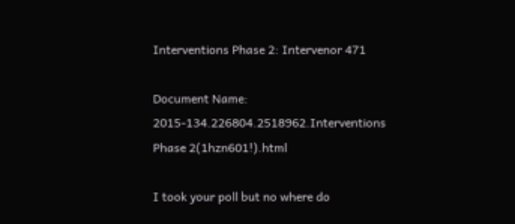Interventions Phase 2: Intervenor 471

Document Name: 2015-134.226804.2518962.Interventions Phase 2(1hzn601!).html

I took your poll but no where do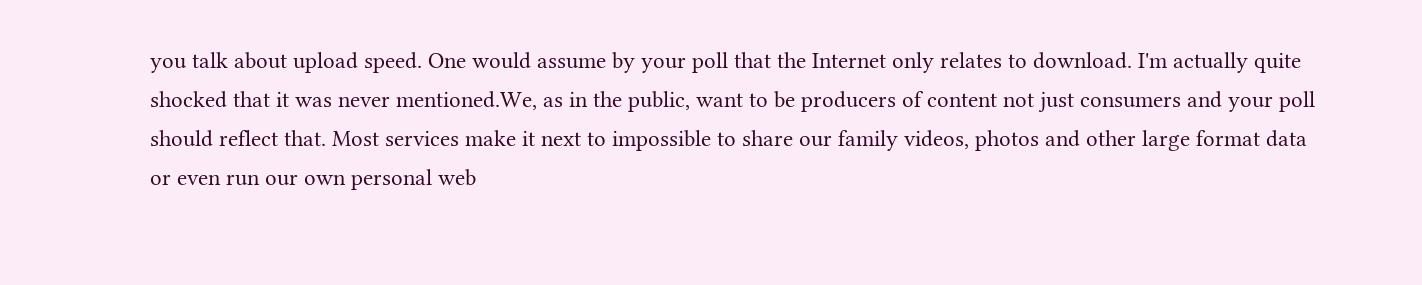you talk about upload speed. One would assume by your poll that the Internet only relates to download. I'm actually quite shocked that it was never mentioned.We, as in the public, want to be producers of content not just consumers and your poll should reflect that. Most services make it next to impossible to share our family videos, photos and other large format data or even run our own personal web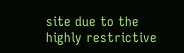site due to the highly restrictive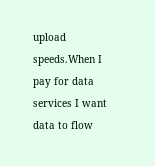upload speeds.When I pay for data services I want data to flow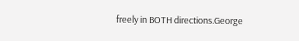freely in BOTH directions.George